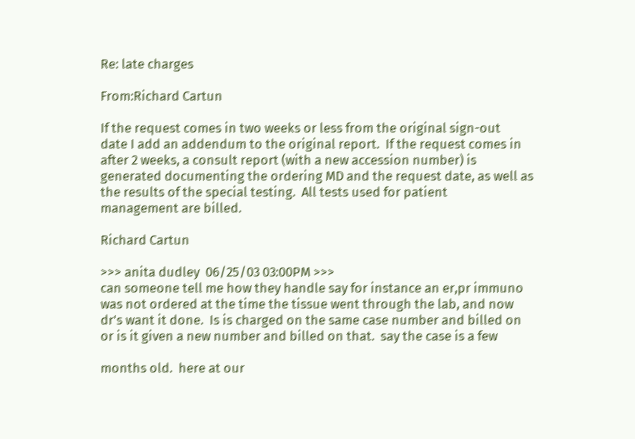Re: late charges

From:Richard Cartun

If the request comes in two weeks or less from the original sign-out
date I add an addendum to the original report.  If the request comes in
after 2 weeks, a consult report (with a new accession number) is
generated documenting the ordering MD and the request date, as well as
the results of the special testing.  All tests used for patient
management are billed.

Richard Cartun

>>> anita dudley  06/25/03 03:00PM >>>
can someone tell me how they handle say for instance an er,pr immuno
was not ordered at the time the tissue went through the lab, and now
dr's want it done.  Is is charged on the same case number and billed on
or is it given a new number and billed on that.  say the case is a few

months old.  here at our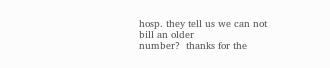hosp. they tell us we can not bill an older
number?  thanks for the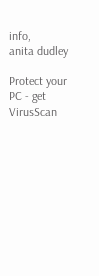info,
anita dudley

Protect your PC - get VirusScan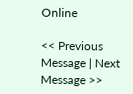Online

<< Previous Message | Next Message >>